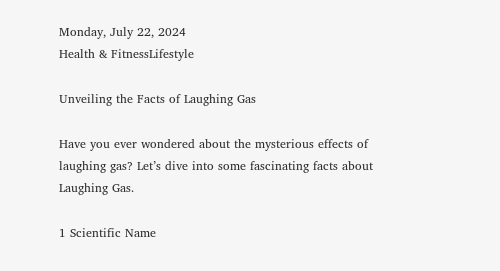Monday, July 22, 2024
Health & FitnessLifestyle

Unveiling the Facts of Laughing Gas

Have you ever wondered about the mysterious effects of laughing gas? Let’s dive into some fascinating facts about Laughing Gas.

1 Scientific Name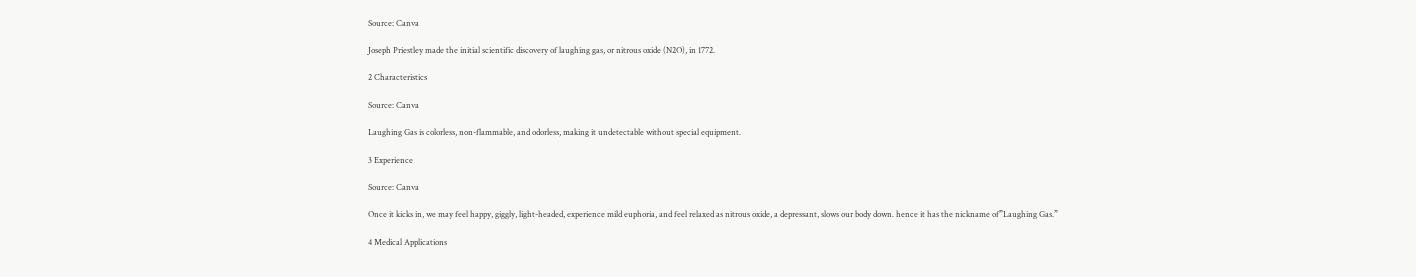Source: Canva

Joseph Priestley made the initial scientific discovery of laughing gas, or nitrous oxide (N2O), in 1772.

2 Characteristics

Source: Canva

Laughing Gas is colorless, non-flammable, and odorless, making it undetectable without special equipment.

3 Experience

Source: Canva

Once it kicks in, we may feel happy, giggly, light-headed, experience mild euphoria, and feel relaxed as nitrous oxide, a depressant, slows our body down. hence it has the nickname of”Laughing Gas.”

4 Medical Applications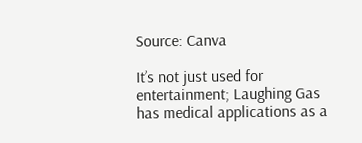Source: Canva

It’s not just used for entertainment; Laughing Gas has medical applications as a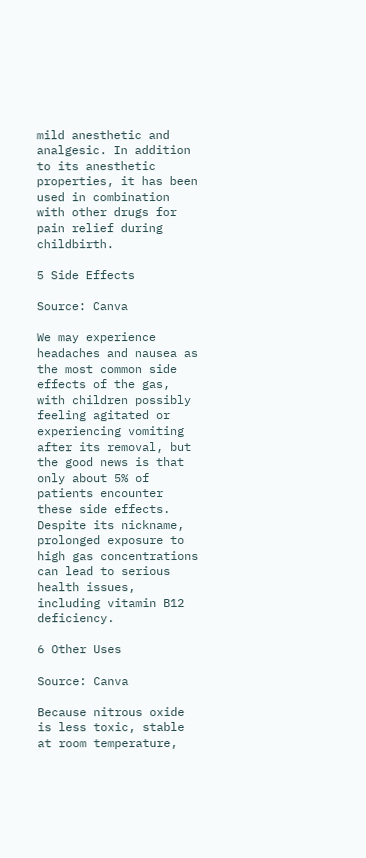mild anesthetic and analgesic. In addition to its anesthetic properties, it has been used in combination with other drugs for pain relief during childbirth.

5 Side Effects

Source: Canva

We may experience headaches and nausea as the most common side effects of the gas, with children possibly feeling agitated or experiencing vomiting after its removal, but the good news is that only about 5% of patients encounter these side effects. Despite its nickname, prolonged exposure to high gas concentrations can lead to serious health issues, including vitamin B12 deficiency.

6 Other Uses

Source: Canva

Because nitrous oxide is less toxic, stable at room temperature,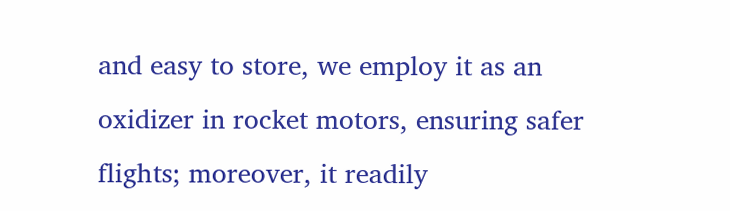and easy to store, we employ it as an oxidizer in rocket motors, ensuring safer flights; moreover, it readily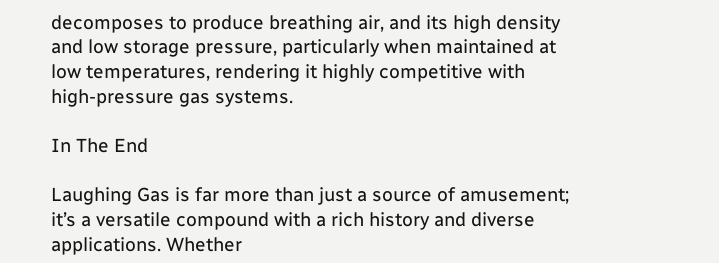decomposes to produce breathing air, and its high density and low storage pressure, particularly when maintained at low temperatures, rendering it highly competitive with high-pressure gas systems.

In The End

Laughing Gas is far more than just a source of amusement; it’s a versatile compound with a rich history and diverse applications. Whether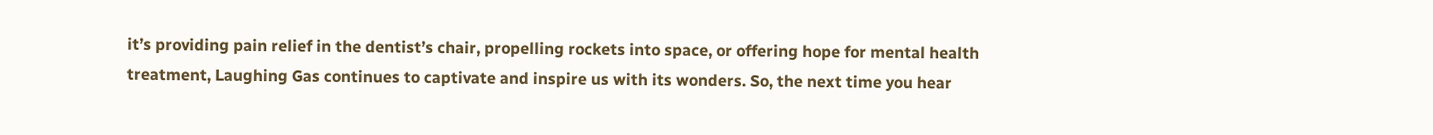it’s providing pain relief in the dentist’s chair, propelling rockets into space, or offering hope for mental health treatment, Laughing Gas continues to captivate and inspire us with its wonders. So, the next time you hear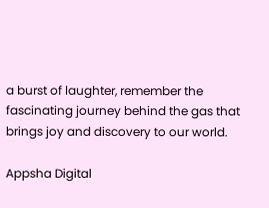a burst of laughter, remember the fascinating journey behind the gas that brings joy and discovery to our world.

Appsha Digital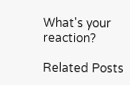What's your reaction?

Related Posts